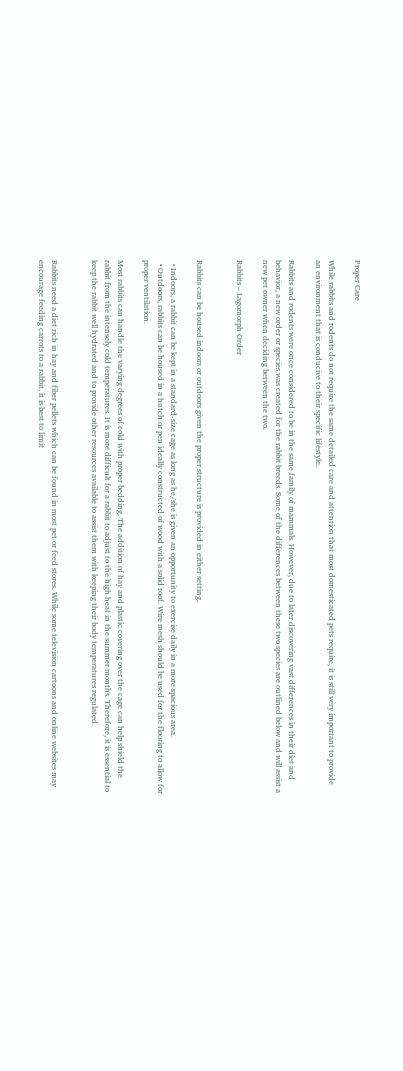Proper Care

While rabbits and rodents do not require the same detailed care and attention that most domesticated pets require, it is still very important to provide an environment that is conducive to their specific lifestyle.

Rabbits and rodents were once considered to be in the same family of mammals. However, due to later discovering vast differences in their diet and behavior, a new order or species was created for the rabbit breeds. Some of the differences between these two species are outlined below and will assist a new pet owner when deciding between the two.

Rabbits – Lagomorph Order


Rabbits can be housed indoors or outdoors given the proper structure is provided in either setting.

  • Indoors, a rabbit can be kept in a standard-size cage as long as he/she is given an opportunity to exercise daily in a more spacious area.
  • Outdoors, rabbits can be housed in a hutch or pen ideally constructed of wood with a solid roof. Wire mesh should be used for the flooring to allow for proper ventilation.

Most rabbits can handle the varying degrees of cold with proper bedding. The addition of hay and plastic covering over the cage can help shield the rabbit from the intensely cold temperatures. It is more difficult for a rabbit to adjust to the high heat in the summer months. Therefore, it is essential to keep the rabbit well hydrated and to provide other resources available to assist them with keeping their body temperatures regulated.


Rabbits need a diet rich in hay and fiber pellets which can be found in most pet or feed stores. While some television cartoons and online websites may encourage feeding carrots to a rabbit, it is best to limit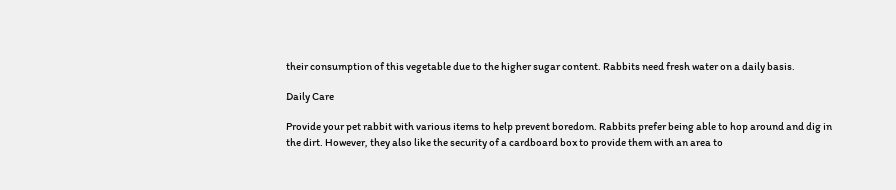their consumption of this vegetable due to the higher sugar content. Rabbits need fresh water on a daily basis.

Daily Care

Provide your pet rabbit with various items to help prevent boredom. Rabbits prefer being able to hop around and dig in the dirt. However, they also like the security of a cardboard box to provide them with an area to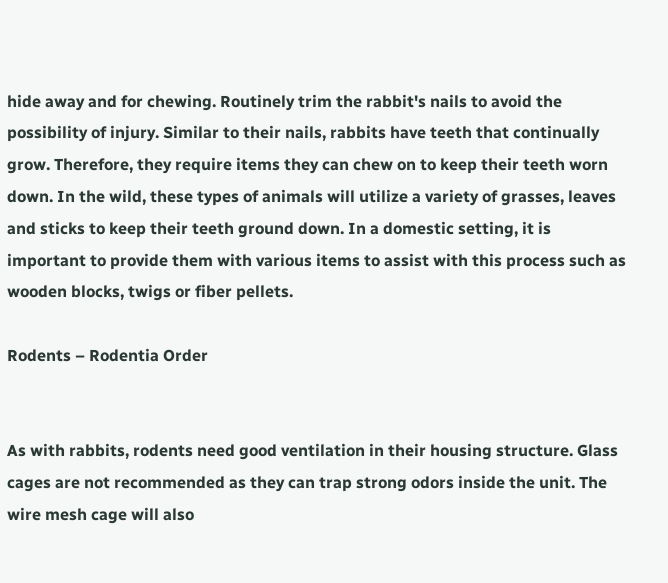hide away and for chewing. Routinely trim the rabbit's nails to avoid the possibility of injury. Similar to their nails, rabbits have teeth that continually grow. Therefore, they require items they can chew on to keep their teeth worn down. In the wild, these types of animals will utilize a variety of grasses, leaves and sticks to keep their teeth ground down. In a domestic setting, it is important to provide them with various items to assist with this process such as wooden blocks, twigs or fiber pellets.

Rodents – Rodentia Order


As with rabbits, rodents need good ventilation in their housing structure. Glass cages are not recommended as they can trap strong odors inside the unit. The wire mesh cage will also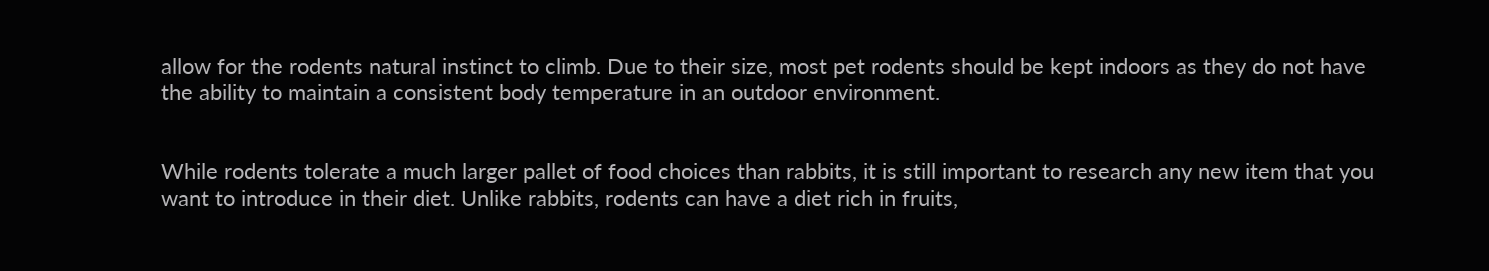allow for the rodents natural instinct to climb. Due to their size, most pet rodents should be kept indoors as they do not have the ability to maintain a consistent body temperature in an outdoor environment.


While rodents tolerate a much larger pallet of food choices than rabbits, it is still important to research any new item that you want to introduce in their diet. Unlike rabbits, rodents can have a diet rich in fruits,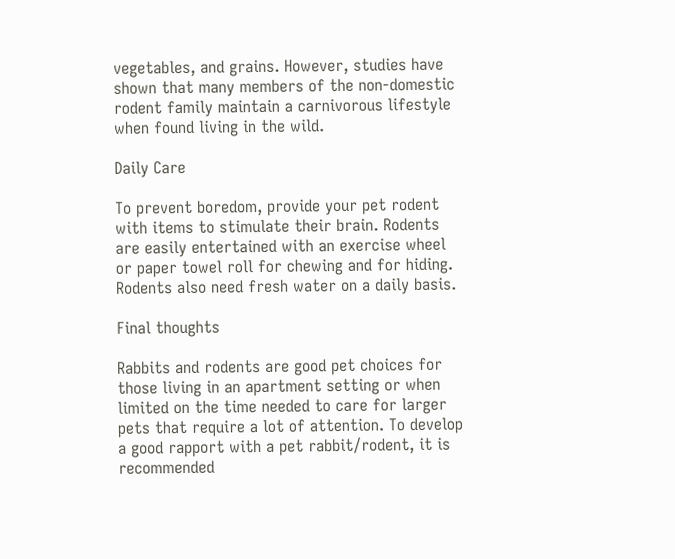vegetables, and grains. However, studies have shown that many members of the non-domestic rodent family maintain a carnivorous lifestyle when found living in the wild.

Daily Care

To prevent boredom, provide your pet rodent with items to stimulate their brain. Rodents are easily entertained with an exercise wheel or paper towel roll for chewing and for hiding. Rodents also need fresh water on a daily basis.

Final thoughts

Rabbits and rodents are good pet choices for those living in an apartment setting or when limited on the time needed to care for larger pets that require a lot of attention. To develop a good rapport with a pet rabbit/rodent, it is recommended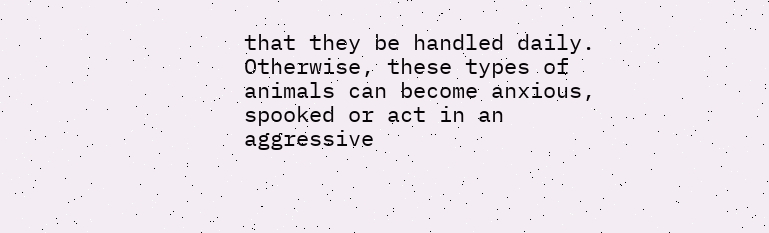that they be handled daily. Otherwise, these types of animals can become anxious, spooked or act in an aggressive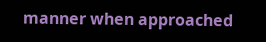manner when approached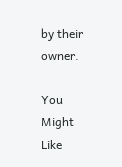by their owner.

You Might Like